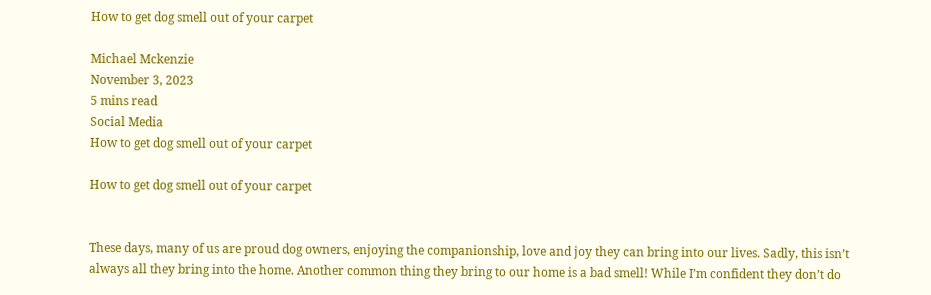How to get dog smell out of your carpet

Michael Mckenzie
November 3, 2023
5 mins read
Social Media
How to get dog smell out of your carpet

How to get dog smell out of your carpet


These days, many of us are proud dog owners, enjoying the companionship, love and joy they can bring into our lives. Sadly, this isn’t always all they bring into the home. Another common thing they bring to our home is a bad smell! While I’m confident they don’t do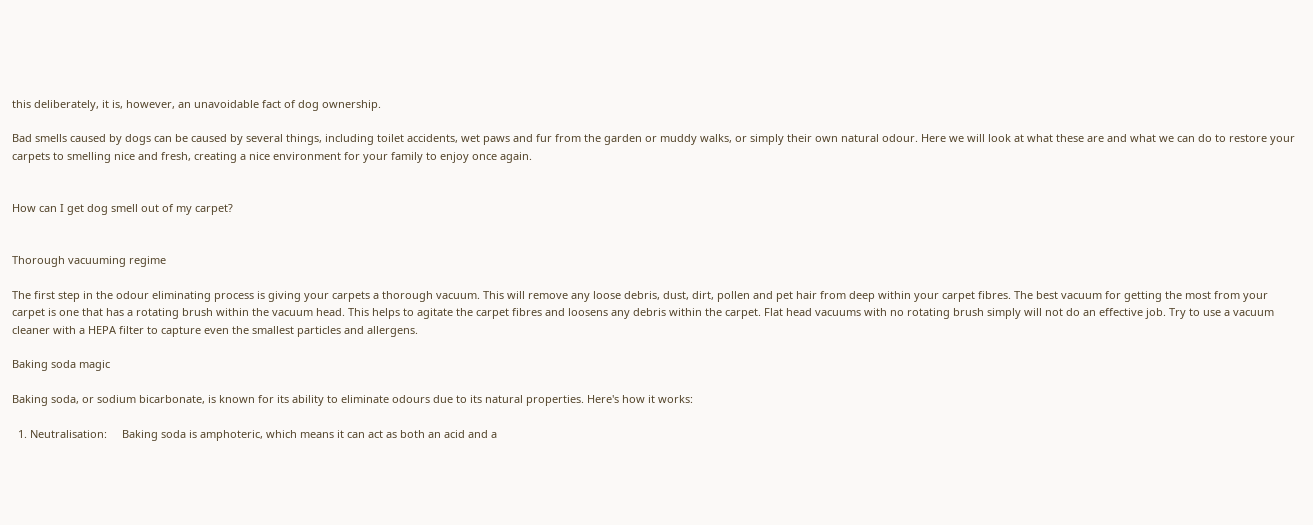this deliberately, it is, however, an unavoidable fact of dog ownership.

Bad smells caused by dogs can be caused by several things, including toilet accidents, wet paws and fur from the garden or muddy walks, or simply their own natural odour. Here we will look at what these are and what we can do to restore your carpets to smelling nice and fresh, creating a nice environment for your family to enjoy once again.


How can I get dog smell out of my carpet?


Thorough vacuuming regime

The first step in the odour eliminating process is giving your carpets a thorough vacuum. This will remove any loose debris, dust, dirt, pollen and pet hair from deep within your carpet fibres. The best vacuum for getting the most from your carpet is one that has a rotating brush within the vacuum head. This helps to agitate the carpet fibres and loosens any debris within the carpet. Flat head vacuums with no rotating brush simply will not do an effective job. Try to use a vacuum cleaner with a HEPA filter to capture even the smallest particles and allergens.

Baking soda magic

Baking soda, or sodium bicarbonate, is known for its ability to eliminate odours due to its natural properties. Here's how it works:

  1. Neutralisation:     Baking soda is amphoteric, which means it can act as both an acid and a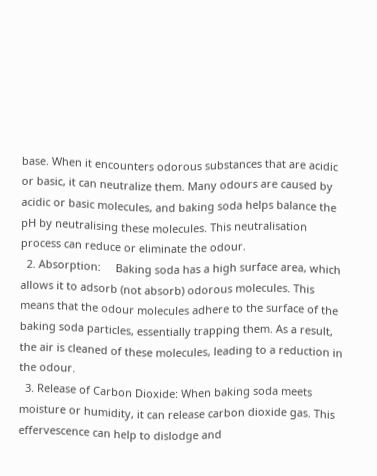base. When it encounters odorous substances that are acidic or basic, it can neutralize them. Many odours are caused by acidic or basic molecules, and baking soda helps balance the pH by neutralising these molecules. This neutralisation process can reduce or eliminate the odour.
  2. Absorption:     Baking soda has a high surface area, which allows it to adsorb (not absorb) odorous molecules. This means that the odour molecules adhere to the surface of the baking soda particles, essentially trapping them. As a result, the air is cleaned of these molecules, leading to a reduction in the odour.
  3. Release of Carbon Dioxide: When baking soda meets moisture or humidity, it can release carbon dioxide gas. This effervescence can help to dislodge and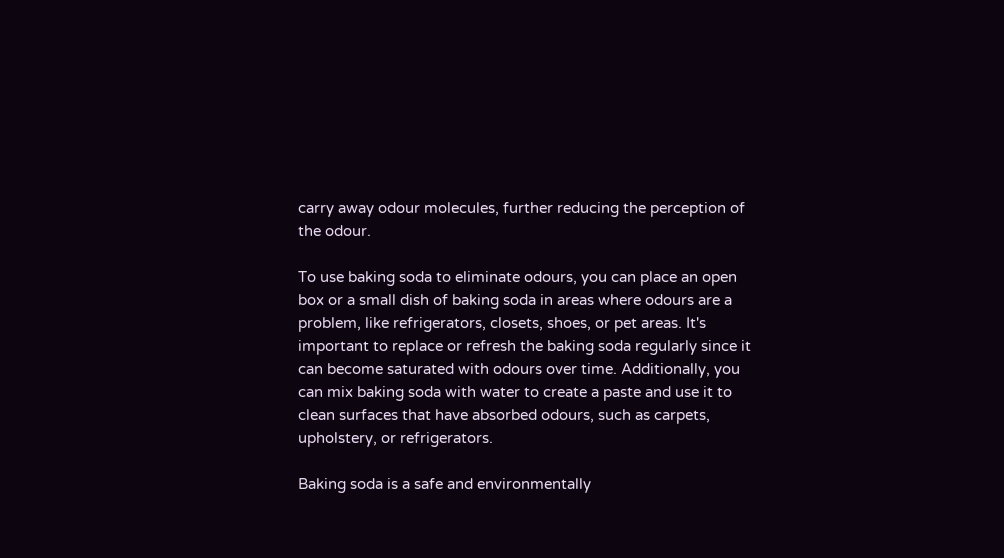carry away odour molecules, further reducing the perception of the odour.

To use baking soda to eliminate odours, you can place an open box or a small dish of baking soda in areas where odours are a problem, like refrigerators, closets, shoes, or pet areas. It's important to replace or refresh the baking soda regularly since it can become saturated with odours over time. Additionally, you can mix baking soda with water to create a paste and use it to clean surfaces that have absorbed odours, such as carpets, upholstery, or refrigerators.

Baking soda is a safe and environmentally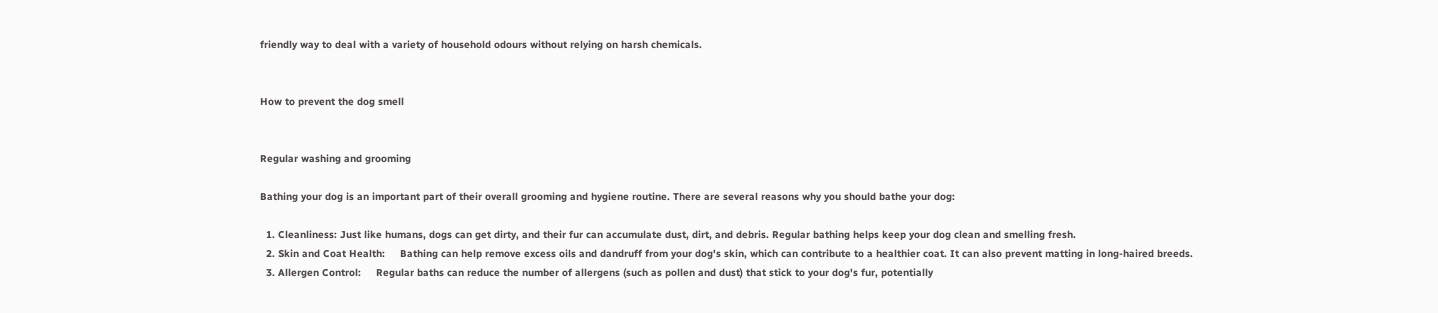friendly way to deal with a variety of household odours without relying on harsh chemicals.


How to prevent the dog smell


Regular washing and grooming

Bathing your dog is an important part of their overall grooming and hygiene routine. There are several reasons why you should bathe your dog:

  1. Cleanliness: Just like humans, dogs can get dirty, and their fur can accumulate dust, dirt, and debris. Regular bathing helps keep your dog clean and smelling fresh.
  2. Skin and Coat Health:     Bathing can help remove excess oils and dandruff from your dog's skin, which can contribute to a healthier coat. It can also prevent matting in long-haired breeds.
  3. Allergen Control:     Regular baths can reduce the number of allergens (such as pollen and dust) that stick to your dog's fur, potentially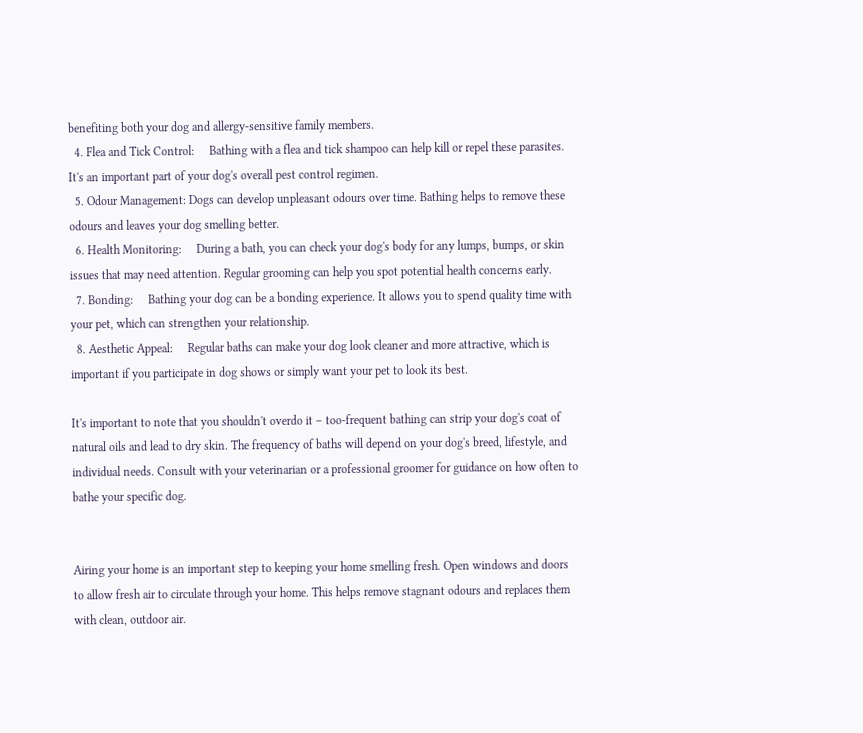benefiting both your dog and allergy-sensitive family members.
  4. Flea and Tick Control:     Bathing with a flea and tick shampoo can help kill or repel these parasites. It's an important part of your dog's overall pest control regimen.
  5. Odour Management: Dogs can develop unpleasant odours over time. Bathing helps to remove these odours and leaves your dog smelling better.
  6. Health Monitoring:     During a bath, you can check your dog's body for any lumps, bumps, or skin issues that may need attention. Regular grooming can help you spot potential health concerns early.
  7. Bonding:     Bathing your dog can be a bonding experience. It allows you to spend quality time with your pet, which can strengthen your relationship.
  8. Aesthetic Appeal:     Regular baths can make your dog look cleaner and more attractive, which is important if you participate in dog shows or simply want your pet to look its best.

It's important to note that you shouldn't overdo it – too-frequent bathing can strip your dog's coat of natural oils and lead to dry skin. The frequency of baths will depend on your dog's breed, lifestyle, and individual needs. Consult with your veterinarian or a professional groomer for guidance on how often to bathe your specific dog.


Airing your home is an important step to keeping your home smelling fresh. Open windows and doors to allow fresh air to circulate through your home. This helps remove stagnant odours and replaces them with clean, outdoor air.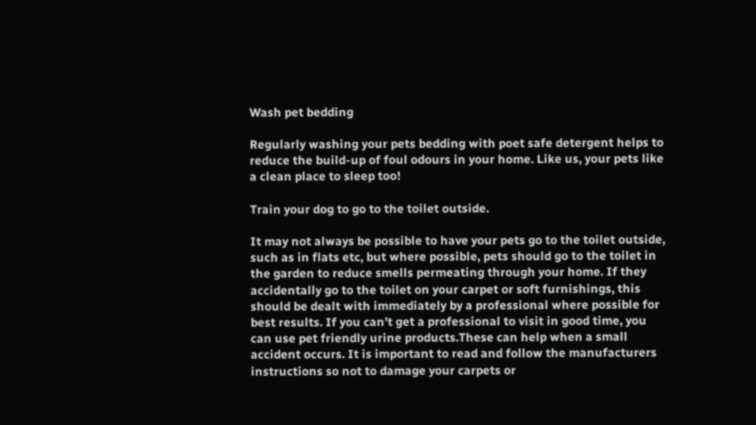Wash pet bedding

Regularly washing your pets bedding with poet safe detergent helps to reduce the build-up of foul odours in your home. Like us, your pets like a clean place to sleep too!

Train your dog to go to the toilet outside.

It may not always be possible to have your pets go to the toilet outside, such as in flats etc, but where possible, pets should go to the toilet in the garden to reduce smells permeating through your home. If they accidentally go to the toilet on your carpet or soft furnishings, this should be dealt with immediately by a professional where possible for best results. If you can’t get a professional to visit in good time, you can use pet friendly urine products.These can help when a small accident occurs. It is important to read and follow the manufacturers instructions so not to damage your carpets or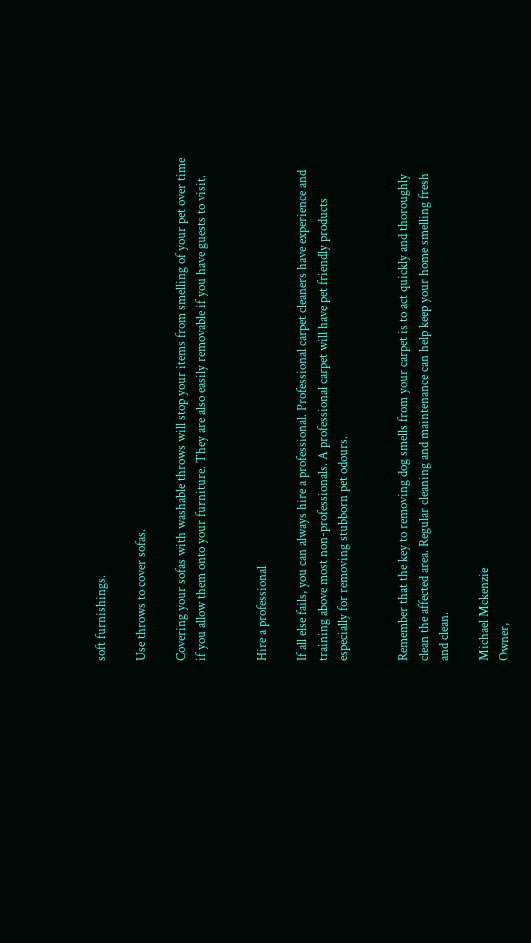soft furnishings.

Use throws to cover sofas.

Covering your sofas with washable throws will stop your items from smelling of your pet over time if you allow them onto your furniture. They are also easily removable if you have guests to visit.


Hire a professional

If all else fails, you can always hire a professional. Professional carpet cleaners have experience and training above most non-professionals. A professional carpet will have pet friendly products especially for removing stubborn pet odours.


Remember that the key to removing dog smells from your carpet is to act quickly and thoroughly clean the affected area. Regular cleaning and maintenance can help keep your home smelling fresh and clean.

Michael Mckenzie
Owner,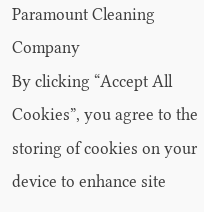Paramount Cleaning Company
By clicking “Accept All Cookies”, you agree to the storing of cookies on your device to enhance site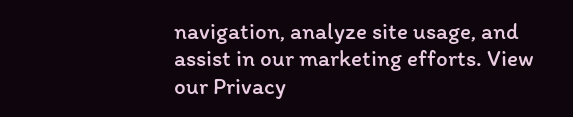navigation, analyze site usage, and assist in our marketing efforts. View our Privacy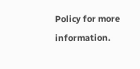Policy for more information.